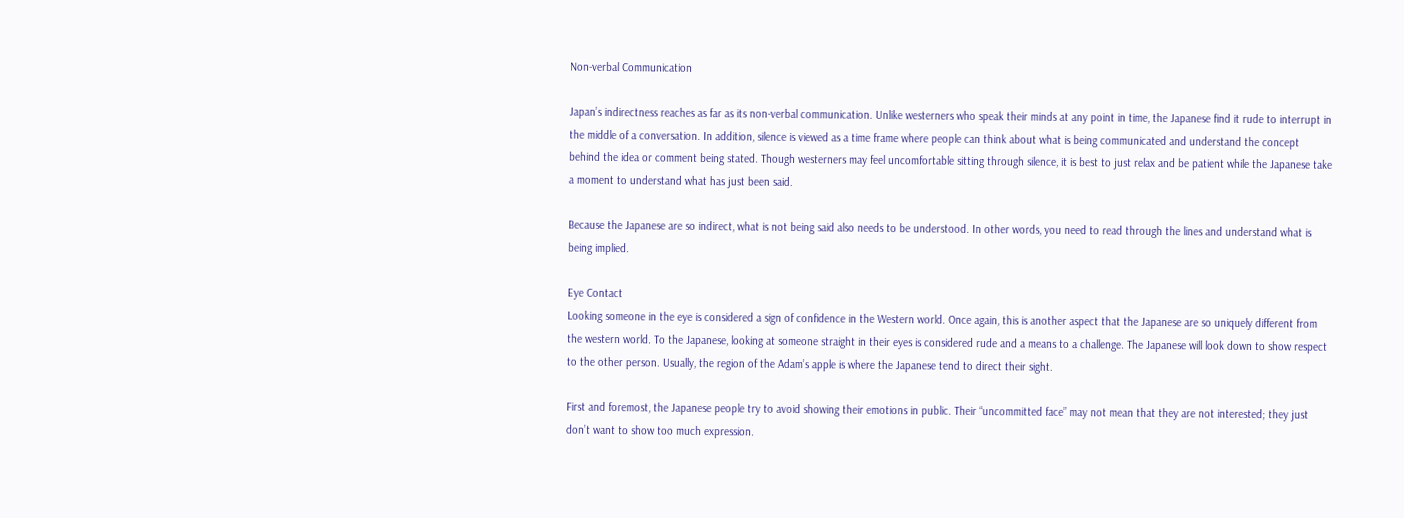Non-verbal Communication

Japan’s indirectness reaches as far as its non-verbal communication. Unlike westerners who speak their minds at any point in time, the Japanese find it rude to interrupt in the middle of a conversation. In addition, silence is viewed as a time frame where people can think about what is being communicated and understand the concept behind the idea or comment being stated. Though westerners may feel uncomfortable sitting through silence, it is best to just relax and be patient while the Japanese take a moment to understand what has just been said.

Because the Japanese are so indirect, what is not being said also needs to be understood. In other words, you need to read through the lines and understand what is being implied.

Eye Contact
Looking someone in the eye is considered a sign of confidence in the Western world. Once again, this is another aspect that the Japanese are so uniquely different from the western world. To the Japanese, looking at someone straight in their eyes is considered rude and a means to a challenge. The Japanese will look down to show respect to the other person. Usually, the region of the Adam’s apple is where the Japanese tend to direct their sight.

First and foremost, the Japanese people try to avoid showing their emotions in public. Their “uncommitted face” may not mean that they are not interested; they just don’t want to show too much expression.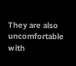They are also uncomfortable with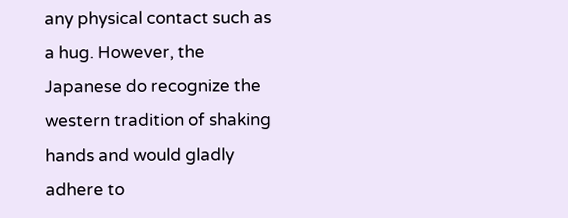any physical contact such as a hug. However, the Japanese do recognize the western tradition of shaking hands and would gladly adhere to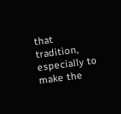that tradition, especially to make the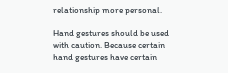relationship more personal.

Hand gestures should be used with caution. Because certain hand gestures have certain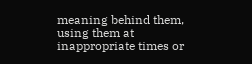meaning behind them, using them at inappropriate times or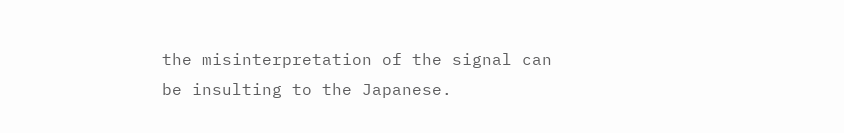the misinterpretation of the signal can be insulting to the Japanese.